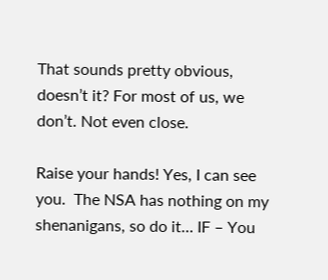That sounds pretty obvious, doesn’t it? For most of us, we don’t. Not even close.

Raise your hands! Yes, I can see you.  The NSA has nothing on my shenanigans, so do it… IF – You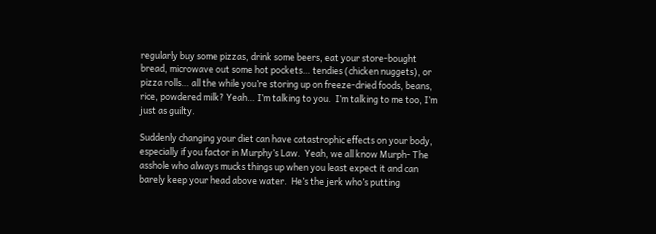regularly buy some pizzas, drink some beers, eat your store-bought bread, microwave out some hot pockets… tendies (chicken nuggets), or pizza rolls… all the while you’re storing up on freeze-dried foods, beans, rice, powdered milk? Yeah… I’m talking to you.  I’m talking to me too, I’m just as guilty.

Suddenly changing your diet can have catastrophic effects on your body, especially if you factor in Murphy’s Law.  Yeah, we all know Murph- The asshole who always mucks things up when you least expect it and can barely keep your head above water.  He’s the jerk who’s putting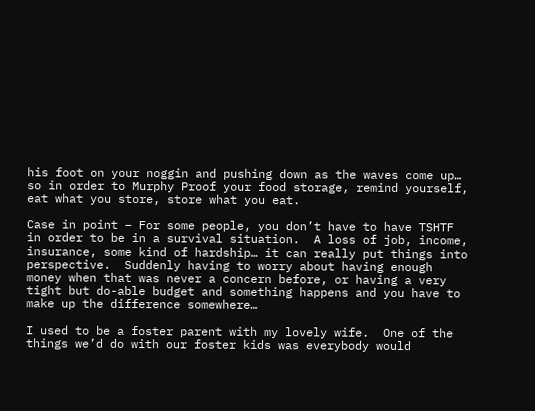his foot on your noggin and pushing down as the waves come up… so in order to Murphy Proof your food storage, remind yourself, eat what you store, store what you eat.

Case in point – For some people, you don’t have to have TSHTF in order to be in a survival situation.  A loss of job, income, insurance, some kind of hardship… it can really put things into perspective.  Suddenly having to worry about having enough money when that was never a concern before, or having a very tight but do-able budget and something happens and you have to make up the difference somewhere…

I used to be a foster parent with my lovely wife.  One of the things we’d do with our foster kids was everybody would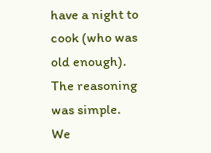have a night to cook (who was old enough).  The reasoning was simple.  We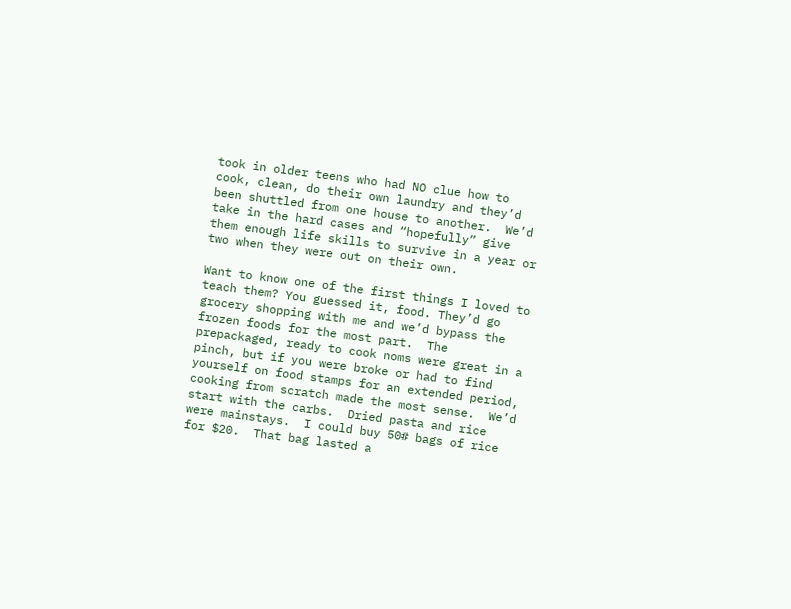took in older teens who had NO clue how to cook, clean, do their own laundry and they’d been shuttled from one house to another.  We’d take in the hard cases and “hopefully” give them enough life skills to survive in a year or two when they were out on their own.

Want to know one of the first things I loved to teach them? You guessed it, food. They’d go grocery shopping with me and we’d bypass the frozen foods for the most part.  The prepackaged, ready to cook noms were great in a pinch, but if you were broke or had to find yourself on food stamps for an extended period, cooking from scratch made the most sense.  We’d start with the carbs.  Dried pasta and rice were mainstays.  I could buy 50# bags of rice for $20.  That bag lasted a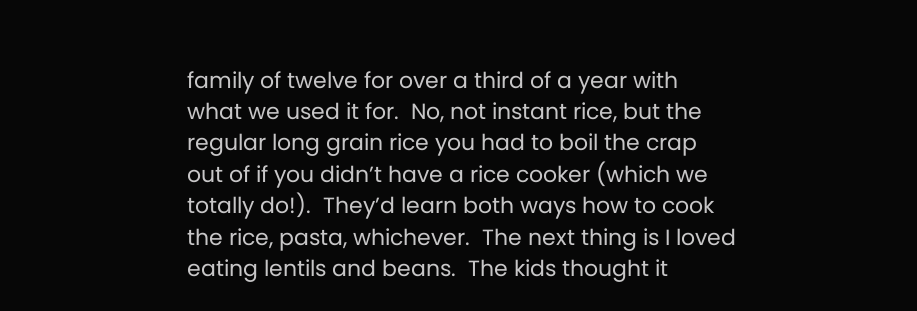family of twelve for over a third of a year with what we used it for.  No, not instant rice, but the regular long grain rice you had to boil the crap out of if you didn’t have a rice cooker (which we totally do!).  They’d learn both ways how to cook the rice, pasta, whichever.  The next thing is I loved eating lentils and beans.  The kids thought it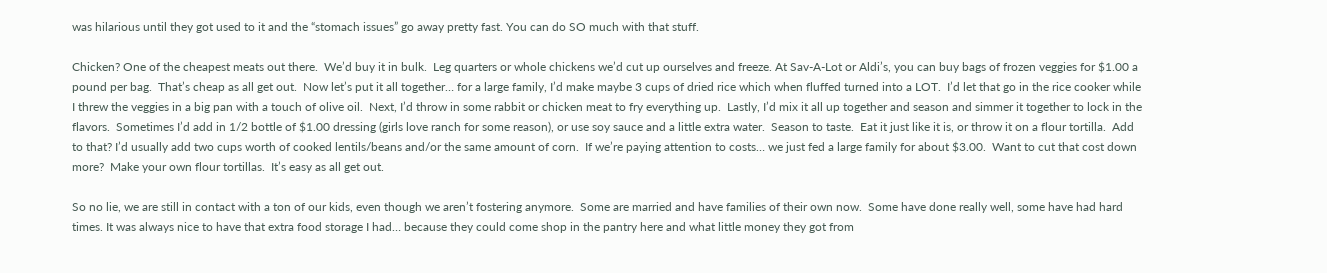was hilarious until they got used to it and the “stomach issues” go away pretty fast. You can do SO much with that stuff.

Chicken? One of the cheapest meats out there.  We’d buy it in bulk.  Leg quarters or whole chickens we’d cut up ourselves and freeze. At Sav-A-Lot or Aldi’s, you can buy bags of frozen veggies for $1.00 a pound per bag.  That’s cheap as all get out.  Now let’s put it all together… for a large family, I’d make maybe 3 cups of dried rice which when fluffed turned into a LOT.  I’d let that go in the rice cooker while I threw the veggies in a big pan with a touch of olive oil.  Next, I’d throw in some rabbit or chicken meat to fry everything up.  Lastly, I’d mix it all up together and season and simmer it together to lock in the flavors.  Sometimes I’d add in 1/2 bottle of $1.00 dressing (girls love ranch for some reason), or use soy sauce and a little extra water.  Season to taste.  Eat it just like it is, or throw it on a flour tortilla.  Add to that? I’d usually add two cups worth of cooked lentils/beans and/or the same amount of corn.  If we’re paying attention to costs… we just fed a large family for about $3.00.  Want to cut that cost down more?  Make your own flour tortillas.  It’s easy as all get out.

So no lie, we are still in contact with a ton of our kids, even though we aren’t fostering anymore.  Some are married and have families of their own now.  Some have done really well, some have had hard times. It was always nice to have that extra food storage I had… because they could come shop in the pantry here and what little money they got from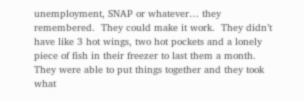unemployment, SNAP or whatever… they remembered.  They could make it work.  They didn’t have like 3 hot wings, two hot pockets and a lonely piece of fish in their freezer to last them a month.  They were able to put things together and they took what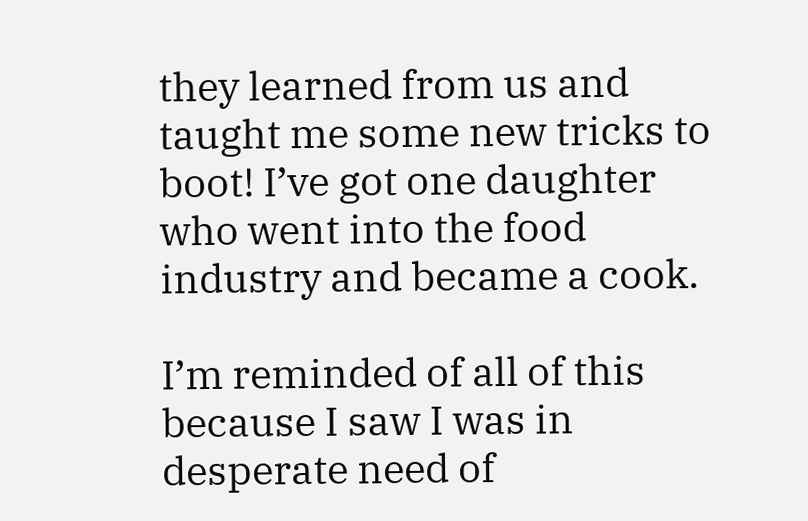they learned from us and taught me some new tricks to boot! I’ve got one daughter who went into the food industry and became a cook.

I’m reminded of all of this because I saw I was in desperate need of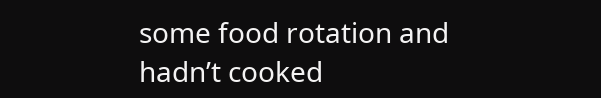some food rotation and hadn’t cooked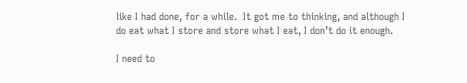like I had done, for a while.  It got me to thinking, and although I do eat what I store and store what I eat, I don’t do it enough.

I need to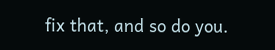fix that, and so do you.